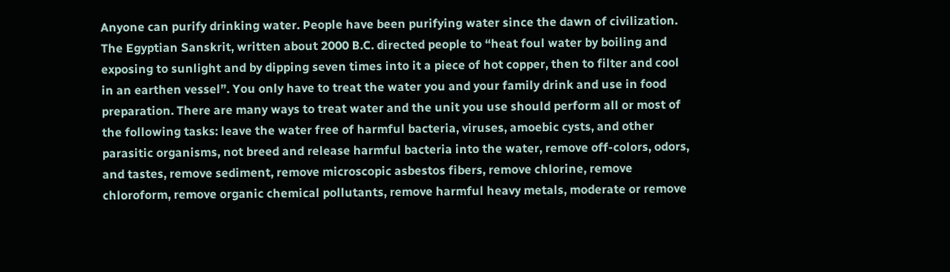Anyone can purify drinking water. People have been purifying water since the dawn of civilization. The Egyptian Sanskrit, written about 2000 B.C. directed people to “heat foul water by boiling and exposing to sunlight and by dipping seven times into it a piece of hot copper, then to filter and cool in an earthen vessel”. You only have to treat the water you and your family drink and use in food preparation. There are many ways to treat water and the unit you use should perform all or most of the following tasks: leave the water free of harmful bacteria, viruses, amoebic cysts, and other parasitic organisms, not breed and release harmful bacteria into the water, remove off-colors, odors, and tastes, remove sediment, remove microscopic asbestos fibers, remove chlorine, remove chloroform, remove organic chemical pollutants, remove harmful heavy metals, moderate or remove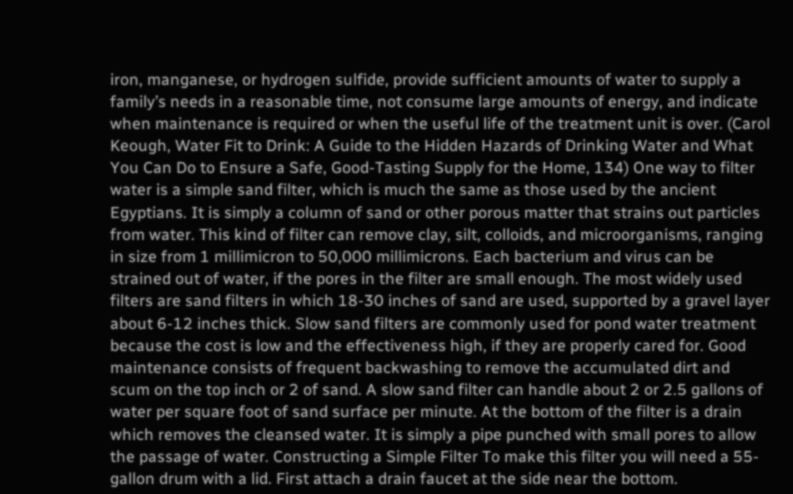iron, manganese, or hydrogen sulfide, provide sufficient amounts of water to supply a family’s needs in a reasonable time, not consume large amounts of energy, and indicate when maintenance is required or when the useful life of the treatment unit is over. (Carol Keough, Water Fit to Drink: A Guide to the Hidden Hazards of Drinking Water and What You Can Do to Ensure a Safe, Good-Tasting Supply for the Home, 134) One way to filter water is a simple sand filter, which is much the same as those used by the ancient Egyptians. It is simply a column of sand or other porous matter that strains out particles from water. This kind of filter can remove clay, silt, colloids, and microorganisms, ranging in size from 1 millimicron to 50,000 millimicrons. Each bacterium and virus can be strained out of water, if the pores in the filter are small enough. The most widely used filters are sand filters in which 18-30 inches of sand are used, supported by a gravel layer about 6-12 inches thick. Slow sand filters are commonly used for pond water treatment because the cost is low and the effectiveness high, if they are properly cared for. Good maintenance consists of frequent backwashing to remove the accumulated dirt and scum on the top inch or 2 of sand. A slow sand filter can handle about 2 or 2.5 gallons of water per square foot of sand surface per minute. At the bottom of the filter is a drain which removes the cleansed water. It is simply a pipe punched with small pores to allow the passage of water. Constructing a Simple Filter To make this filter you will need a 55-gallon drum with a lid. First attach a drain faucet at the side near the bottom.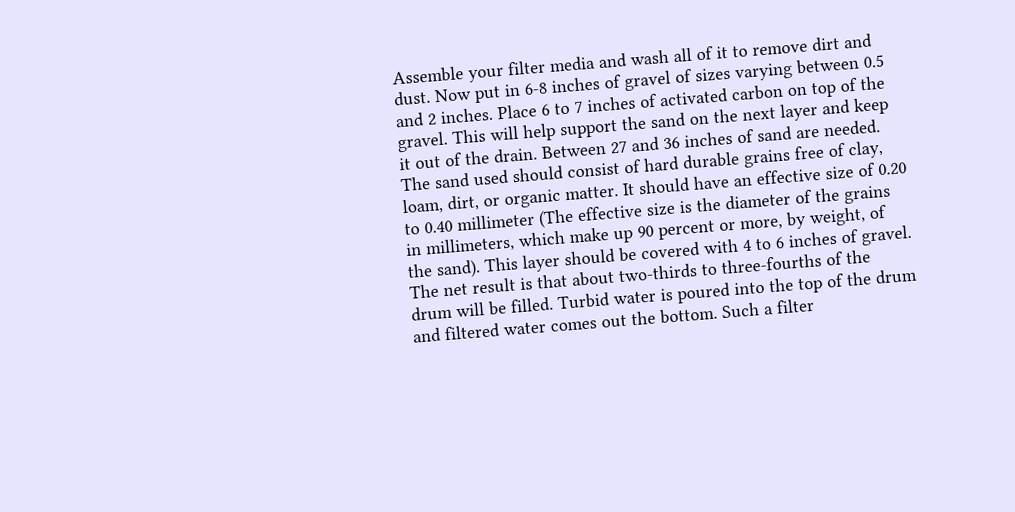Assemble your filter media and wash all of it to remove dirt and dust. Now put in 6-8 inches of gravel of sizes varying between 0.5 and 2 inches. Place 6 to 7 inches of activated carbon on top of the gravel. This will help support the sand on the next layer and keep it out of the drain. Between 27 and 36 inches of sand are needed. The sand used should consist of hard durable grains free of clay, loam, dirt, or organic matter. It should have an effective size of 0.20 to 0.40 millimeter (The effective size is the diameter of the grains in millimeters, which make up 90 percent or more, by weight, of the sand). This layer should be covered with 4 to 6 inches of gravel. The net result is that about two-thirds to three-fourths of the drum will be filled. Turbid water is poured into the top of the drum and filtered water comes out the bottom. Such a filter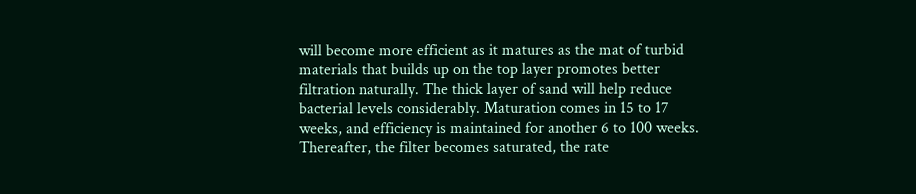will become more efficient as it matures as the mat of turbid materials that builds up on the top layer promotes better filtration naturally. The thick layer of sand will help reduce bacterial levels considerably. Maturation comes in 15 to 17 weeks, and efficiency is maintained for another 6 to 100 weeks. Thereafter, the filter becomes saturated, the rate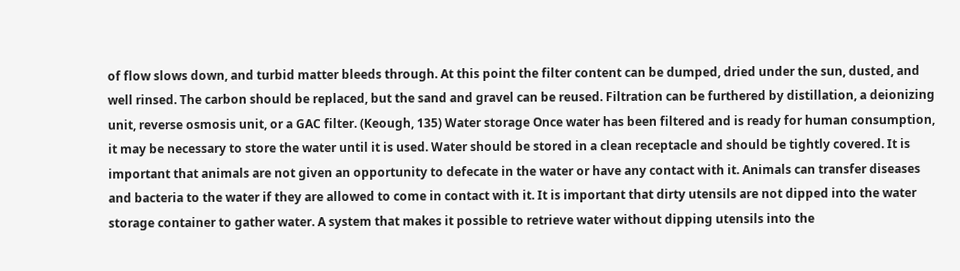of flow slows down, and turbid matter bleeds through. At this point the filter content can be dumped, dried under the sun, dusted, and well rinsed. The carbon should be replaced, but the sand and gravel can be reused. Filtration can be furthered by distillation, a deionizing unit, reverse osmosis unit, or a GAC filter. (Keough, 135) Water storage Once water has been filtered and is ready for human consumption, it may be necessary to store the water until it is used. Water should be stored in a clean receptacle and should be tightly covered. It is important that animals are not given an opportunity to defecate in the water or have any contact with it. Animals can transfer diseases and bacteria to the water if they are allowed to come in contact with it. It is important that dirty utensils are not dipped into the water storage container to gather water. A system that makes it possible to retrieve water without dipping utensils into the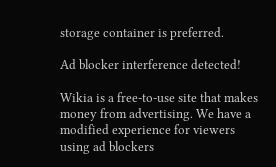storage container is preferred.

Ad blocker interference detected!

Wikia is a free-to-use site that makes money from advertising. We have a modified experience for viewers using ad blockers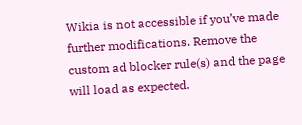Wikia is not accessible if you’ve made further modifications. Remove the custom ad blocker rule(s) and the page will load as expected.